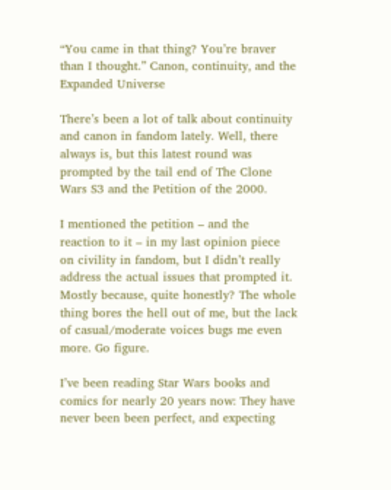“You came in that thing? You’re braver than I thought.” Canon, continuity, and the Expanded Universe

There’s been a lot of talk about continuity and canon in fandom lately. Well, there always is, but this latest round was prompted by the tail end of The Clone Wars S3 and the Petition of the 2000.

I mentioned the petition – and the reaction to it – in my last opinion piece on civility in fandom, but I didn’t really address the actual issues that prompted it. Mostly because, quite honestly? The whole thing bores the hell out of me, but the lack of casual/moderate voices bugs me even more. Go figure.

I’ve been reading Star Wars books and comics for nearly 20 years now: They have never been been perfect, and expecting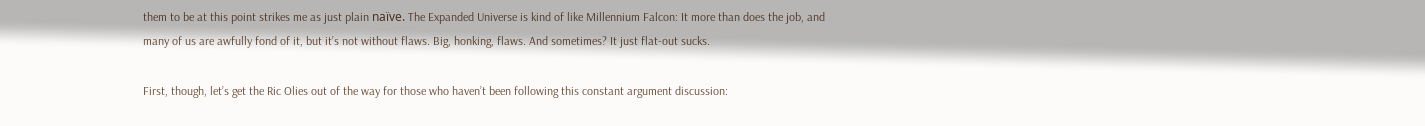them to be at this point strikes me as just plain naïve. The Expanded Universe is kind of like Millennium Falcon: It more than does the job, and many of us are awfully fond of it, but it’s not without flaws. Big, honking, flaws. And sometimes? It just flat-out sucks.

First, though, let’s get the Ric Olies out of the way for those who haven’t been following this constant argument discussion: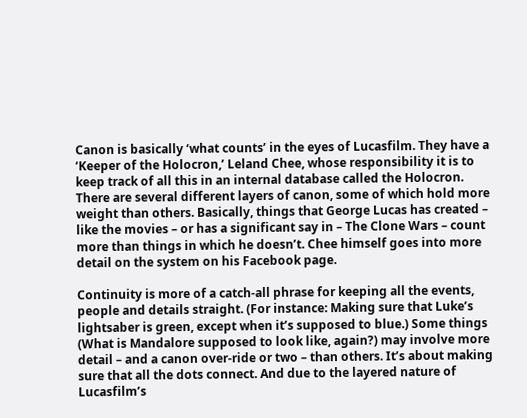Canon is basically ‘what counts’ in the eyes of Lucasfilm. They have a ‘Keeper of the Holocron,’ Leland Chee, whose responsibility it is to keep track of all this in an internal database called the Holocron. There are several different layers of canon, some of which hold more weight than others. Basically, things that George Lucas has created – like the movies – or has a significant say in – The Clone Wars – count more than things in which he doesn’t. Chee himself goes into more detail on the system on his Facebook page.

Continuity is more of a catch-all phrase for keeping all the events, people and details straight. (For instance: Making sure that Luke’s lightsaber is green, except when it’s supposed to blue.) Some things (What is Mandalore supposed to look like, again?) may involve more detail – and a canon over-ride or two – than others. It’s about making sure that all the dots connect. And due to the layered nature of Lucasfilm’s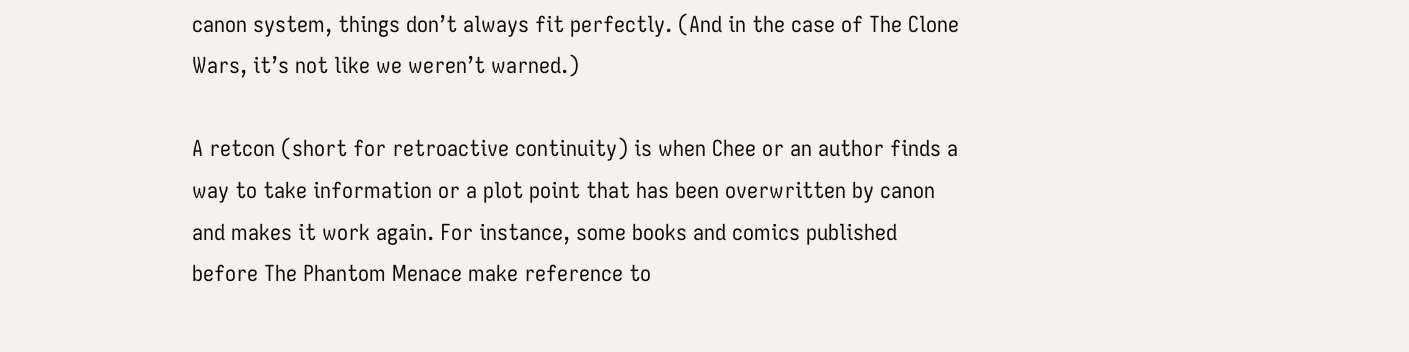canon system, things don’t always fit perfectly. (And in the case of The Clone Wars, it’s not like we weren’t warned.)

A retcon (short for retroactive continuity) is when Chee or an author finds a way to take information or a plot point that has been overwritten by canon and makes it work again. For instance, some books and comics published before The Phantom Menace make reference to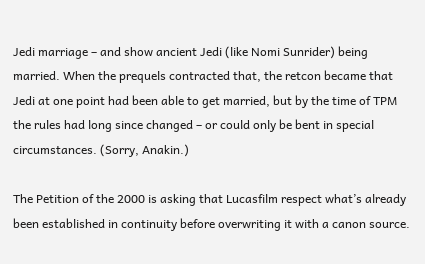Jedi marriage – and show ancient Jedi (like Nomi Sunrider) being married. When the prequels contracted that, the retcon became that Jedi at one point had been able to get married, but by the time of TPM the rules had long since changed – or could only be bent in special circumstances. (Sorry, Anakin.)

The Petition of the 2000 is asking that Lucasfilm respect what’s already been established in continuity before overwriting it with a canon source.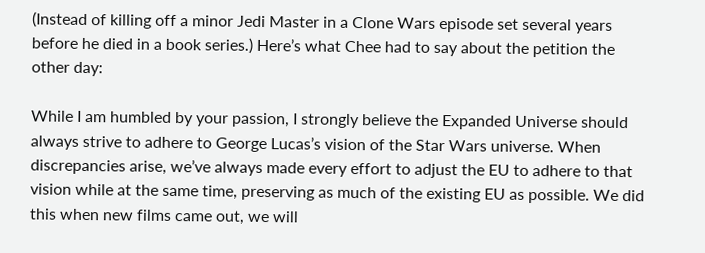(Instead of killing off a minor Jedi Master in a Clone Wars episode set several years before he died in a book series.) Here’s what Chee had to say about the petition the other day:

While I am humbled by your passion, I strongly believe the Expanded Universe should always strive to adhere to George Lucas’s vision of the Star Wars universe. When discrepancies arise, we’ve always made every effort to adjust the EU to adhere to that vision while at the same time, preserving as much of the existing EU as possible. We did this when new films came out, we will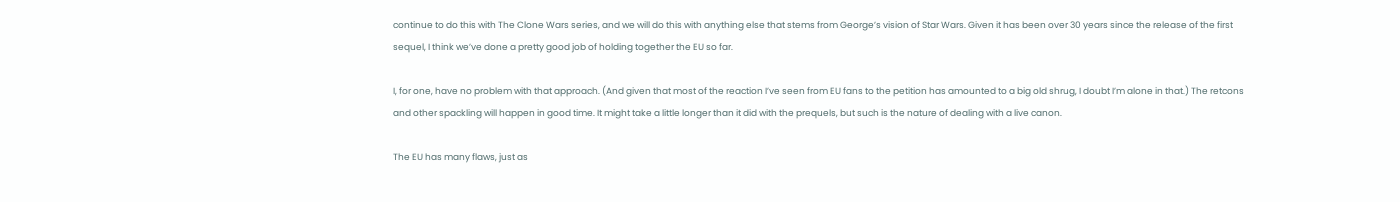continue to do this with The Clone Wars series, and we will do this with anything else that stems from George’s vision of Star Wars. Given it has been over 30 years since the release of the first sequel, I think we’ve done a pretty good job of holding together the EU so far.

I, for one, have no problem with that approach. (And given that most of the reaction I’ve seen from EU fans to the petition has amounted to a big old shrug, I doubt I’m alone in that.) The retcons and other spackling will happen in good time. It might take a little longer than it did with the prequels, but such is the nature of dealing with a live canon.

The EU has many flaws, just as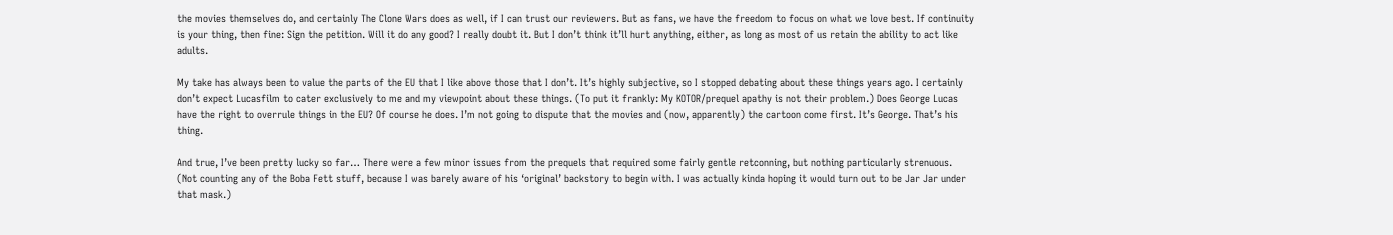the movies themselves do, and certainly The Clone Wars does as well, if I can trust our reviewers. But as fans, we have the freedom to focus on what we love best. If continuity is your thing, then fine: Sign the petition. Will it do any good? I really doubt it. But I don’t think it’ll hurt anything, either, as long as most of us retain the ability to act like adults.

My take has always been to value the parts of the EU that I like above those that I don’t. It’s highly subjective, so I stopped debating about these things years ago. I certainly don’t expect Lucasfilm to cater exclusively to me and my viewpoint about these things. (To put it frankly: My KOTOR/prequel apathy is not their problem.) Does George Lucas have the right to overrule things in the EU? Of course he does. I’m not going to dispute that the movies and (now, apparently) the cartoon come first. It’s George. That’s his thing.

And true, I’ve been pretty lucky so far… There were a few minor issues from the prequels that required some fairly gentle retconning, but nothing particularly strenuous. (Not counting any of the Boba Fett stuff, because I was barely aware of his ‘original’ backstory to begin with. I was actually kinda hoping it would turn out to be Jar Jar under that mask.)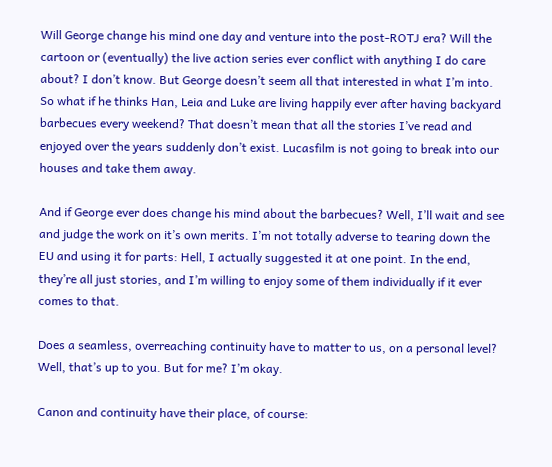Will George change his mind one day and venture into the post-ROTJ era? Will the cartoon or (eventually) the live action series ever conflict with anything I do care about? I don’t know. But George doesn’t seem all that interested in what I’m into. So what if he thinks Han, Leia and Luke are living happily ever after having backyard barbecues every weekend? That doesn’t mean that all the stories I’ve read and enjoyed over the years suddenly don’t exist. Lucasfilm is not going to break into our houses and take them away.

And if George ever does change his mind about the barbecues? Well, I’ll wait and see and judge the work on it’s own merits. I’m not totally adverse to tearing down the EU and using it for parts: Hell, I actually suggested it at one point. In the end, they’re all just stories, and I’m willing to enjoy some of them individually if it ever comes to that.

Does a seamless, overreaching continuity have to matter to us, on a personal level? Well, that’s up to you. But for me? I’m okay.

Canon and continuity have their place, of course: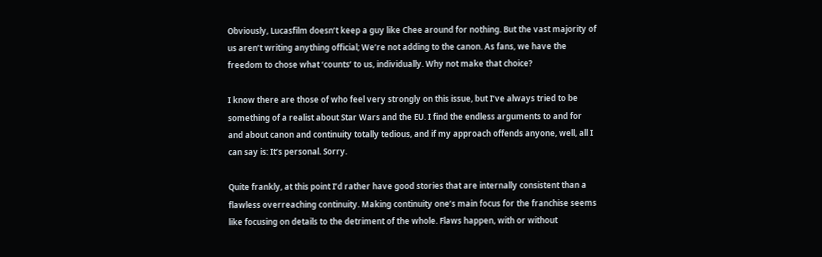Obviously, Lucasfilm doesn’t keep a guy like Chee around for nothing. But the vast majority of us aren’t writing anything official; We’re not adding to the canon. As fans, we have the freedom to chose what ‘counts’ to us, individually. Why not make that choice?

I know there are those of who feel very strongly on this issue, but I’ve always tried to be something of a realist about Star Wars and the EU. I find the endless arguments to and for and about canon and continuity totally tedious, and if my approach offends anyone, well, all I can say is: It’s personal. Sorry.

Quite frankly, at this point I’d rather have good stories that are internally consistent than a flawless overreaching continuity. Making continuity one’s main focus for the franchise seems like focusing on details to the detriment of the whole. Flaws happen, with or without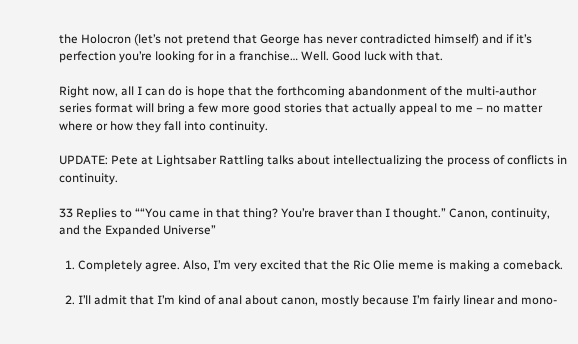the Holocron (let’s not pretend that George has never contradicted himself) and if it’s perfection you’re looking for in a franchise… Well. Good luck with that.

Right now, all I can do is hope that the forthcoming abandonment of the multi-author series format will bring a few more good stories that actually appeal to me – no matter where or how they fall into continuity.

UPDATE: Pete at Lightsaber Rattling talks about intellectualizing the process of conflicts in continuity.

33 Replies to ““You came in that thing? You’re braver than I thought.” Canon, continuity, and the Expanded Universe”

  1. Completely agree. Also, I’m very excited that the Ric Olie meme is making a comeback.

  2. I’ll admit that I’m kind of anal about canon, mostly because I’m fairly linear and mono-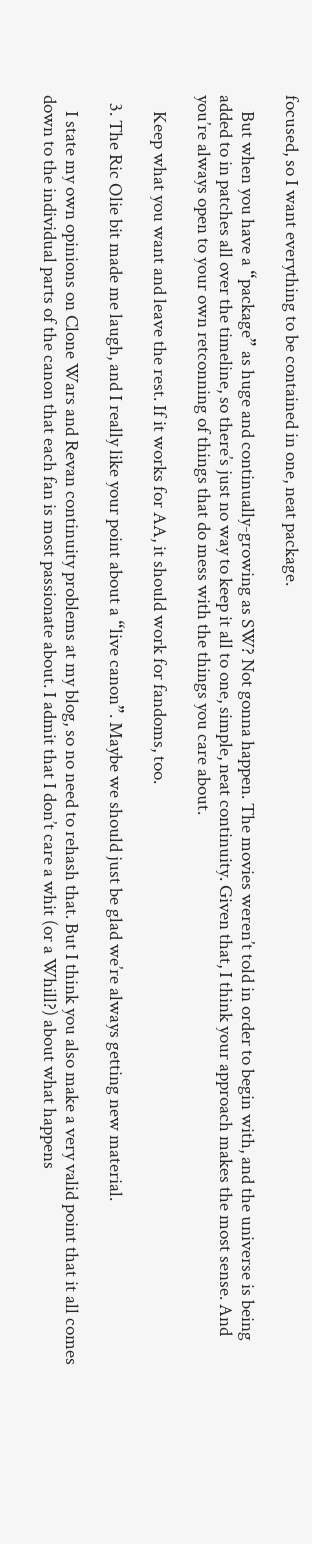focused, so I want everything to be contained in one, neat package.

    But when you have a “package” as huge and continually-growing as SW? Not gonna happen. The movies weren’t told in order to begin with, and the universe is being added to in patches all over the timeline, so there’s just no way to keep it all to one, simple, neat continuity. Given that, I think your approach makes the most sense. And you’re always open to your own retconning of things that do mess with the things you care about.

    Keep what you want and leave the rest. If it works for AA, it should work for fandoms, too.

  3. The Ric Olie bit made me laugh, and I really like your point about a “live canon”. Maybe we should just be glad we’re always getting new material.

    I state my own opinions on Clone Wars and Revan continuity problems at my blog, so no need to rehash that. But I think you also make a very valid point that it all comes down to the individual parts of the canon that each fan is most passionate about. I admit that I don’t care a whit (or a Whill?) about what happens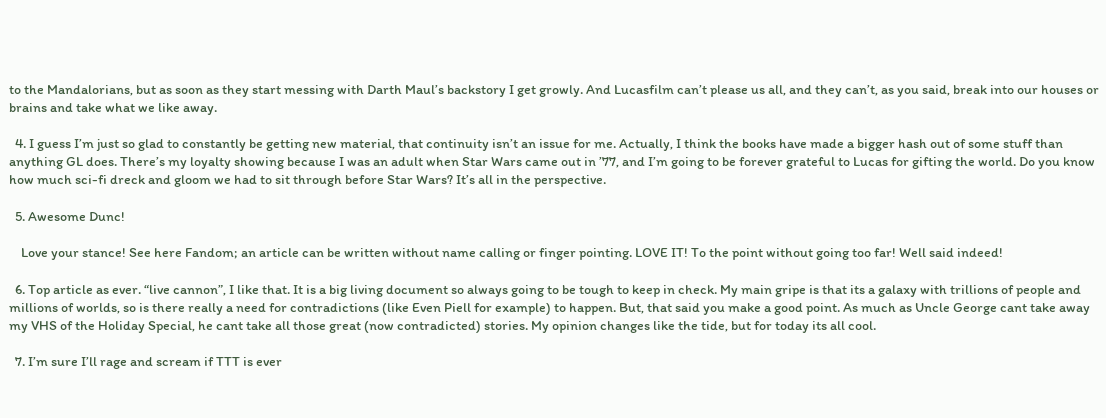to the Mandalorians, but as soon as they start messing with Darth Maul’s backstory I get growly. And Lucasfilm can’t please us all, and they can’t, as you said, break into our houses or brains and take what we like away.

  4. I guess I’m just so glad to constantly be getting new material, that continuity isn’t an issue for me. Actually, I think the books have made a bigger hash out of some stuff than anything GL does. There’s my loyalty showing because I was an adult when Star Wars came out in ’77, and I’m going to be forever grateful to Lucas for gifting the world. Do you know how much sci-fi dreck and gloom we had to sit through before Star Wars? It’s all in the perspective.

  5. Awesome Dunc!

    Love your stance! See here Fandom; an article can be written without name calling or finger pointing. LOVE IT! To the point without going too far! Well said indeed!

  6. Top article as ever. “live cannon”, I like that. It is a big living document so always going to be tough to keep in check. My main gripe is that its a galaxy with trillions of people and millions of worlds, so is there really a need for contradictions (like Even Piell for example) to happen. But, that said you make a good point. As much as Uncle George cant take away my VHS of the Holiday Special, he cant take all those great (now contradicted) stories. My opinion changes like the tide, but for today its all cool.

  7. I’m sure I’ll rage and scream if TTT is ever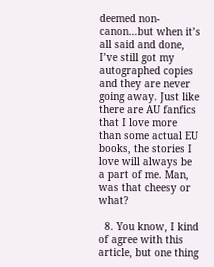deemed non-canon…but when it’s all said and done, I’ve still got my autographed copies and they are never going away. Just like there are AU fanfics that I love more than some actual EU books, the stories I love will always be a part of me. Man, was that cheesy or what?

  8. You know, I kind of agree with this article, but one thing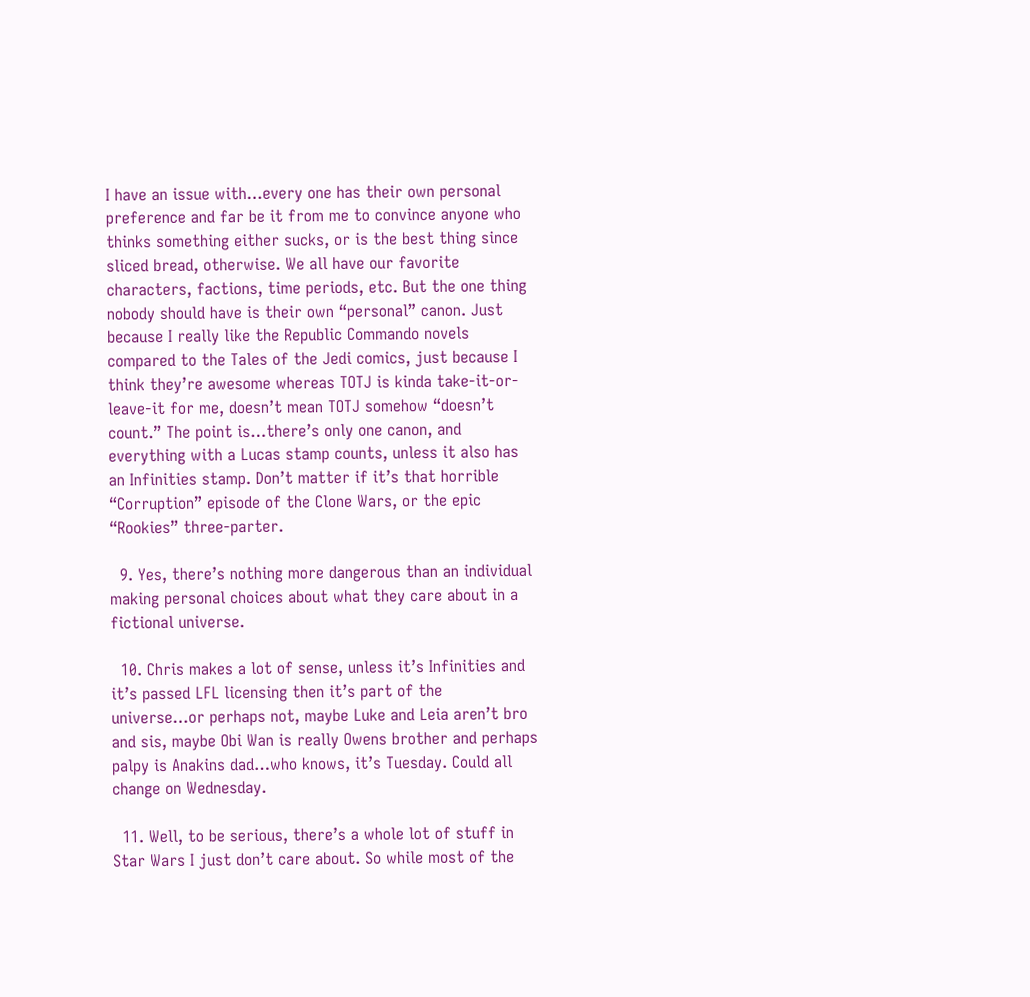I have an issue with…every one has their own personal preference and far be it from me to convince anyone who thinks something either sucks, or is the best thing since sliced bread, otherwise. We all have our favorite characters, factions, time periods, etc. But the one thing nobody should have is their own “personal” canon. Just because I really like the Republic Commando novels compared to the Tales of the Jedi comics, just because I think they’re awesome whereas TOTJ is kinda take-it-or-leave-it for me, doesn’t mean TOTJ somehow “doesn’t count.” The point is…there’s only one canon, and everything with a Lucas stamp counts, unless it also has an Infinities stamp. Don’t matter if it’s that horrible “Corruption” episode of the Clone Wars, or the epic “Rookies” three-parter.

  9. Yes, there’s nothing more dangerous than an individual making personal choices about what they care about in a fictional universe.

  10. Chris makes a lot of sense, unless it’s Infinities and it’s passed LFL licensing then it’s part of the universe…or perhaps not, maybe Luke and Leia aren’t bro and sis, maybe Obi Wan is really Owens brother and perhaps palpy is Anakins dad…who knows, it’s Tuesday. Could all change on Wednesday.

  11. Well, to be serious, there’s a whole lot of stuff in Star Wars I just don’t care about. So while most of the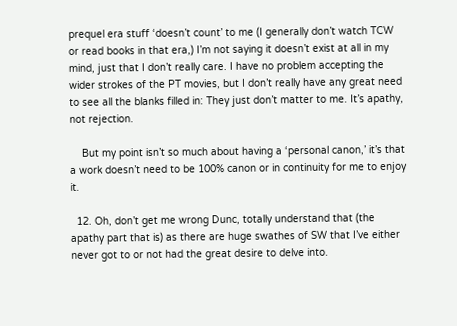prequel era stuff ‘doesn’t count’ to me (I generally don’t watch TCW or read books in that era,) I’m not saying it doesn’t exist at all in my mind, just that I don’t really care. I have no problem accepting the wider strokes of the PT movies, but I don’t really have any great need to see all the blanks filled in: They just don’t matter to me. It’s apathy, not rejection.

    But my point isn’t so much about having a ‘personal canon,’ it’s that a work doesn’t need to be 100% canon or in continuity for me to enjoy it.

  12. Oh, don’t get me wrong Dunc, totally understand that (the apathy part that is) as there are huge swathes of SW that I’ve either never got to or not had the great desire to delve into.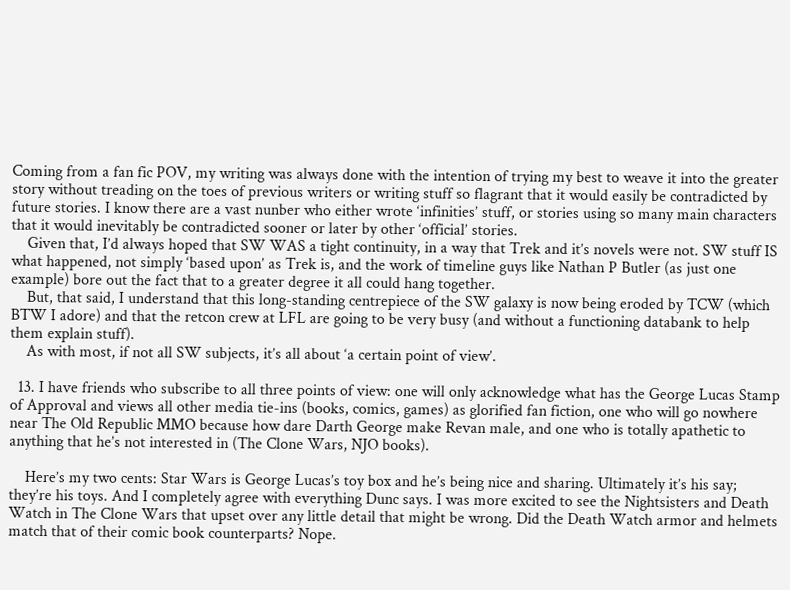Coming from a fan fic POV, my writing was always done with the intention of trying my best to weave it into the greater story without treading on the toes of previous writers or writing stuff so flagrant that it would easily be contradicted by future stories. I know there are a vast nunber who either wrote ‘infinities’ stuff, or stories using so many main characters that it would inevitably be contradicted sooner or later by other ‘official’ stories.
    Given that, I’d always hoped that SW WAS a tight continuity, in a way that Trek and it’s novels were not. SW stuff IS what happened, not simply ‘based upon’ as Trek is, and the work of timeline guys like Nathan P Butler (as just one example) bore out the fact that to a greater degree it all could hang together.
    But, that said, I understand that this long-standing centrepiece of the SW galaxy is now being eroded by TCW (which BTW I adore) and that the retcon crew at LFL are going to be very busy (and without a functioning databank to help them explain stuff).
    As with most, if not all SW subjects, it’s all about ‘a certain point of view’.

  13. I have friends who subscribe to all three points of view: one will only acknowledge what has the George Lucas Stamp of Approval and views all other media tie-ins (books, comics, games) as glorified fan fiction, one who will go nowhere near The Old Republic MMO because how dare Darth George make Revan male, and one who is totally apathetic to anything that he’s not interested in (The Clone Wars, NJO books).

    Here’s my two cents: Star Wars is George Lucas’s toy box and he’s being nice and sharing. Ultimately it’s his say; they’re his toys. And I completely agree with everything Dunc says. I was more excited to see the Nightsisters and Death Watch in The Clone Wars that upset over any little detail that might be wrong. Did the Death Watch armor and helmets match that of their comic book counterparts? Nope.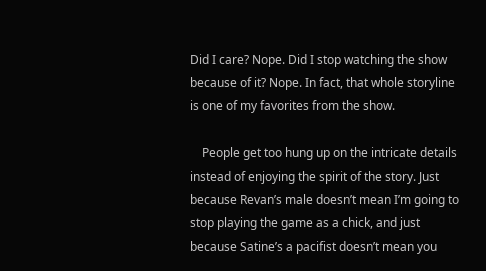Did I care? Nope. Did I stop watching the show because of it? Nope. In fact, that whole storyline is one of my favorites from the show.

    People get too hung up on the intricate details instead of enjoying the spirit of the story. Just because Revan’s male doesn’t mean I’m going to stop playing the game as a chick, and just because Satine’s a pacifist doesn’t mean you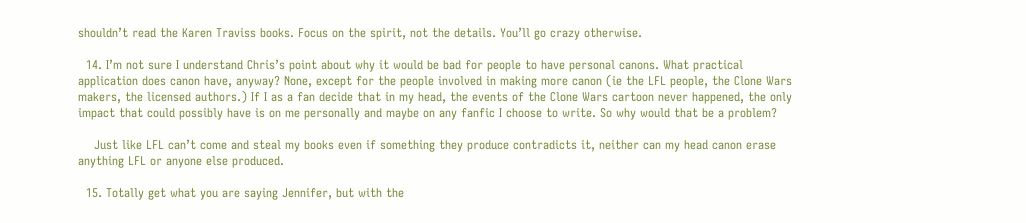shouldn’t read the Karen Traviss books. Focus on the spirit, not the details. You’ll go crazy otherwise.

  14. I’m not sure I understand Chris’s point about why it would be bad for people to have personal canons. What practical application does canon have, anyway? None, except for the people involved in making more canon (ie the LFL people, the Clone Wars makers, the licensed authors.) If I as a fan decide that in my head, the events of the Clone Wars cartoon never happened, the only impact that could possibly have is on me personally and maybe on any fanfic I choose to write. So why would that be a problem?

    Just like LFL can’t come and steal my books even if something they produce contradicts it, neither can my head canon erase anything LFL or anyone else produced.

  15. Totally get what you are saying Jennifer, but with the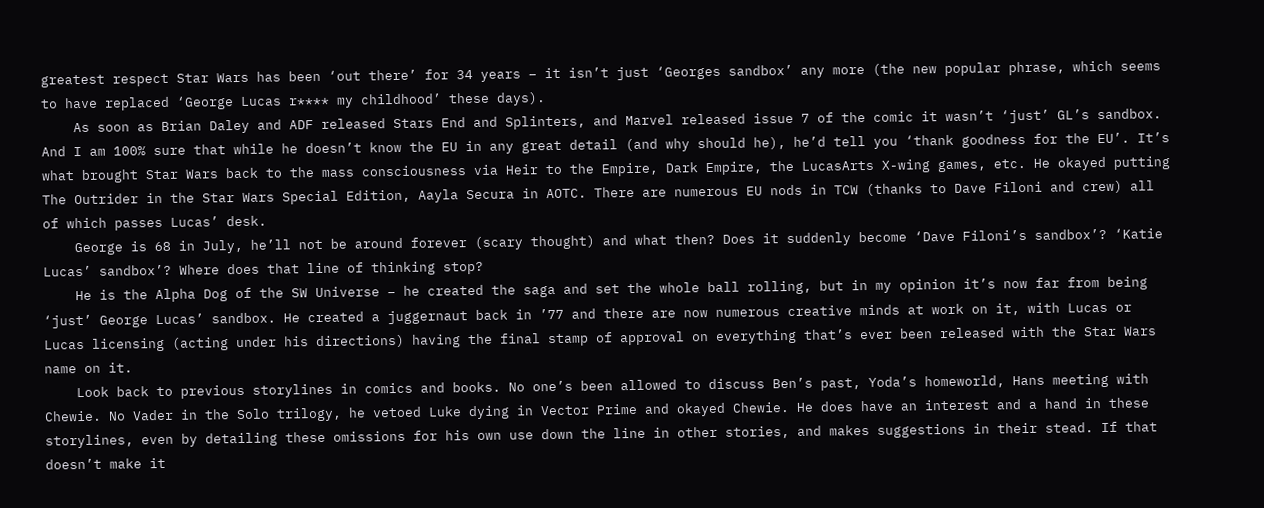greatest respect Star Wars has been ‘out there’ for 34 years – it isn’t just ‘Georges sandbox’ any more (the new popular phrase, which seems to have replaced ‘George Lucas r**** my childhood’ these days).
    As soon as Brian Daley and ADF released Stars End and Splinters, and Marvel released issue 7 of the comic it wasn’t ‘just’ GL’s sandbox. And I am 100% sure that while he doesn’t know the EU in any great detail (and why should he), he’d tell you ‘thank goodness for the EU’. It’s what brought Star Wars back to the mass consciousness via Heir to the Empire, Dark Empire, the LucasArts X-wing games, etc. He okayed putting The Outrider in the Star Wars Special Edition, Aayla Secura in AOTC. There are numerous EU nods in TCW (thanks to Dave Filoni and crew) all of which passes Lucas’ desk.
    George is 68 in July, he’ll not be around forever (scary thought) and what then? Does it suddenly become ‘Dave Filoni’s sandbox’? ‘Katie Lucas’ sandbox’? Where does that line of thinking stop?
    He is the Alpha Dog of the SW Universe – he created the saga and set the whole ball rolling, but in my opinion it’s now far from being ‘just’ George Lucas’ sandbox. He created a juggernaut back in ’77 and there are now numerous creative minds at work on it, with Lucas or Lucas licensing (acting under his directions) having the final stamp of approval on everything that’s ever been released with the Star Wars name on it.
    Look back to previous storylines in comics and books. No one’s been allowed to discuss Ben’s past, Yoda’s homeworld, Hans meeting with Chewie. No Vader in the Solo trilogy, he vetoed Luke dying in Vector Prime and okayed Chewie. He does have an interest and a hand in these storylines, even by detailing these omissions for his own use down the line in other stories, and makes suggestions in their stead. If that doesn’t make it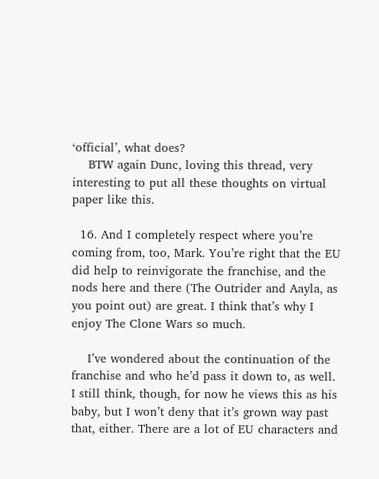‘official’, what does?
    BTW again Dunc, loving this thread, very interesting to put all these thoughts on virtual paper like this.

  16. And I completely respect where you’re coming from, too, Mark. You’re right that the EU did help to reinvigorate the franchise, and the nods here and there (The Outrider and Aayla, as you point out) are great. I think that’s why I enjoy The Clone Wars so much.

    I’ve wondered about the continuation of the franchise and who he’d pass it down to, as well. I still think, though, for now he views this as his baby, but I won’t deny that it’s grown way past that, either. There are a lot of EU characters and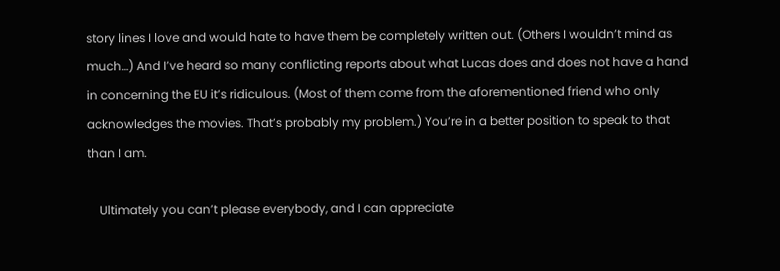story lines I love and would hate to have them be completely written out. (Others I wouldn’t mind as much…) And I’ve heard so many conflicting reports about what Lucas does and does not have a hand in concerning the EU it’s ridiculous. (Most of them come from the aforementioned friend who only acknowledges the movies. That’s probably my problem.) You’re in a better position to speak to that than I am.

    Ultimately you can’t please everybody, and I can appreciate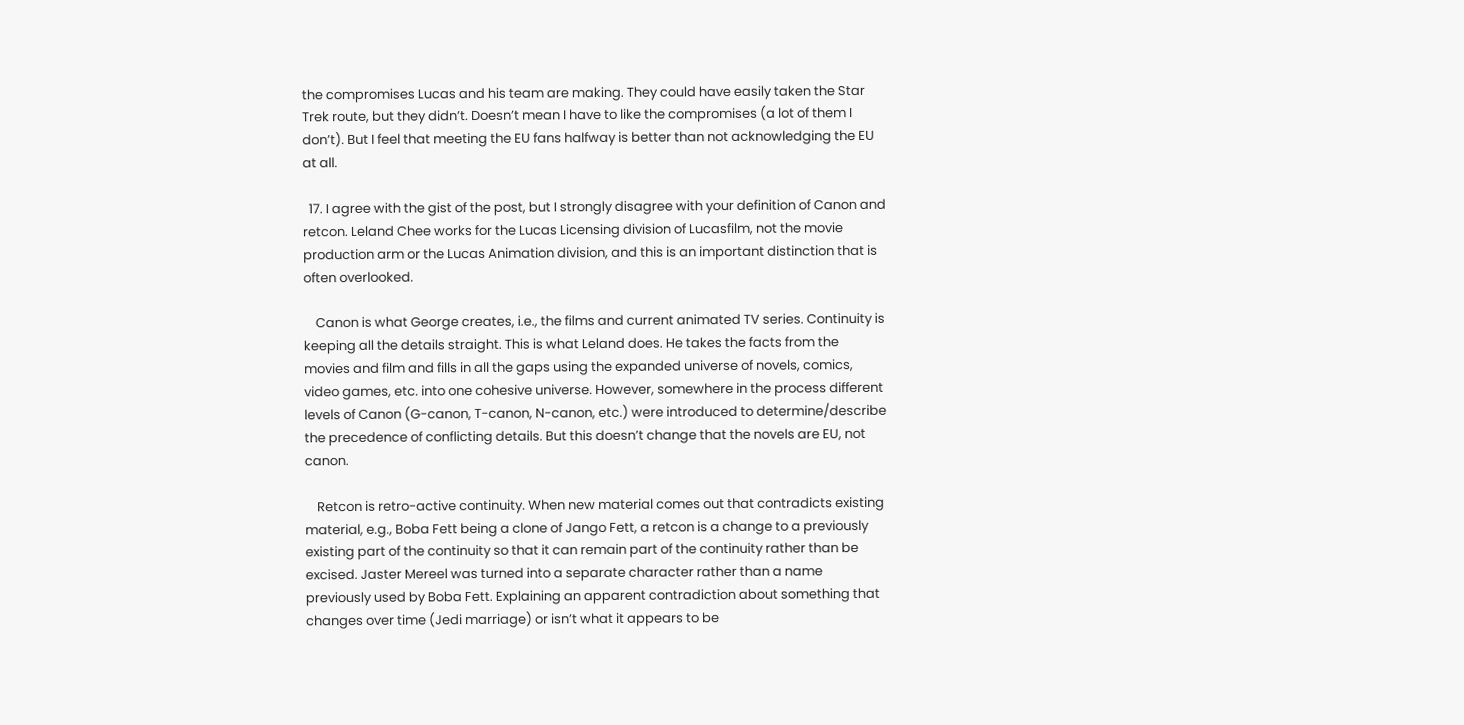the compromises Lucas and his team are making. They could have easily taken the Star Trek route, but they didn’t. Doesn’t mean I have to like the compromises (a lot of them I don’t). But I feel that meeting the EU fans halfway is better than not acknowledging the EU at all.

  17. I agree with the gist of the post, but I strongly disagree with your definition of Canon and retcon. Leland Chee works for the Lucas Licensing division of Lucasfilm, not the movie production arm or the Lucas Animation division, and this is an important distinction that is often overlooked.

    Canon is what George creates, i.e., the films and current animated TV series. Continuity is keeping all the details straight. This is what Leland does. He takes the facts from the movies and film and fills in all the gaps using the expanded universe of novels, comics, video games, etc. into one cohesive universe. However, somewhere in the process different levels of Canon (G-canon, T-canon, N-canon, etc.) were introduced to determine/describe the precedence of conflicting details. But this doesn’t change that the novels are EU, not canon.

    Retcon is retro-active continuity. When new material comes out that contradicts existing material, e.g., Boba Fett being a clone of Jango Fett, a retcon is a change to a previously existing part of the continuity so that it can remain part of the continuity rather than be excised. Jaster Mereel was turned into a separate character rather than a name previously used by Boba Fett. Explaining an apparent contradiction about something that changes over time (Jedi marriage) or isn’t what it appears to be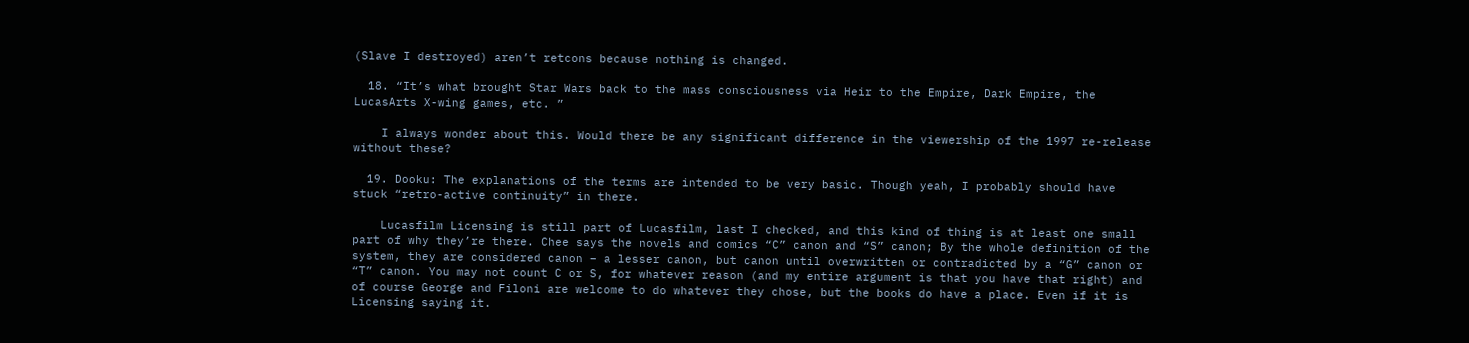(Slave I destroyed) aren’t retcons because nothing is changed.

  18. “It’s what brought Star Wars back to the mass consciousness via Heir to the Empire, Dark Empire, the LucasArts X-wing games, etc. ”

    I always wonder about this. Would there be any significant difference in the viewership of the 1997 re-release without these?

  19. Dooku: The explanations of the terms are intended to be very basic. Though yeah, I probably should have stuck “retro-active continuity” in there.

    Lucasfilm Licensing is still part of Lucasfilm, last I checked, and this kind of thing is at least one small part of why they’re there. Chee says the novels and comics “C” canon and “S” canon; By the whole definition of the system, they are considered canon – a lesser canon, but canon until overwritten or contradicted by a “G” canon or “T” canon. You may not count C or S, for whatever reason (and my entire argument is that you have that right) and of course George and Filoni are welcome to do whatever they chose, but the books do have a place. Even if it is Licensing saying it.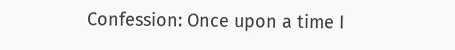Confession: Once upon a time I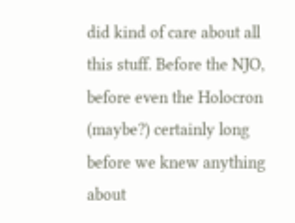did kind of care about all this stuff. Before the NJO, before even the Holocron (maybe?) certainly long before we knew anything about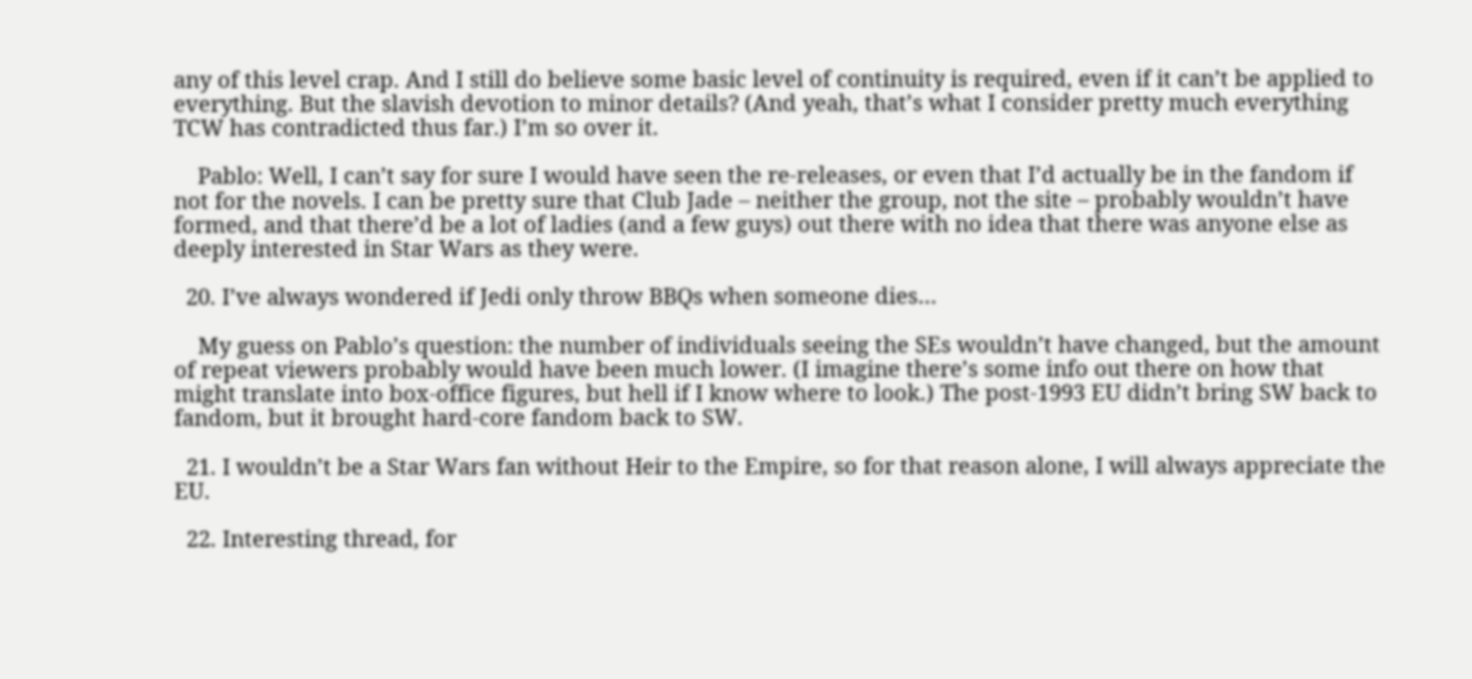any of this level crap. And I still do believe some basic level of continuity is required, even if it can’t be applied to everything. But the slavish devotion to minor details? (And yeah, that’s what I consider pretty much everything TCW has contradicted thus far.) I’m so over it.

    Pablo: Well, I can’t say for sure I would have seen the re-releases, or even that I’d actually be in the fandom if not for the novels. I can be pretty sure that Club Jade – neither the group, not the site – probably wouldn’t have formed, and that there’d be a lot of ladies (and a few guys) out there with no idea that there was anyone else as deeply interested in Star Wars as they were.

  20. I’ve always wondered if Jedi only throw BBQs when someone dies…

    My guess on Pablo’s question: the number of individuals seeing the SEs wouldn’t have changed, but the amount of repeat viewers probably would have been much lower. (I imagine there’s some info out there on how that might translate into box-office figures, but hell if I know where to look.) The post-1993 EU didn’t bring SW back to fandom, but it brought hard-core fandom back to SW.

  21. I wouldn’t be a Star Wars fan without Heir to the Empire, so for that reason alone, I will always appreciate the EU.

  22. Interesting thread, for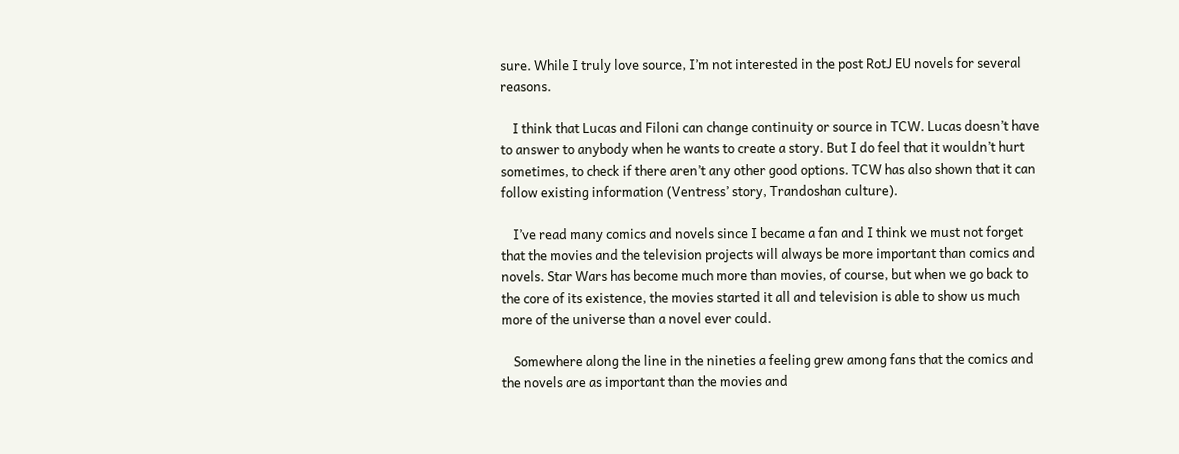sure. While I truly love source, I’m not interested in the post RotJ EU novels for several reasons.

    I think that Lucas and Filoni can change continuity or source in TCW. Lucas doesn’t have to answer to anybody when he wants to create a story. But I do feel that it wouldn’t hurt sometimes, to check if there aren’t any other good options. TCW has also shown that it can follow existing information (Ventress’ story, Trandoshan culture).

    I’ve read many comics and novels since I became a fan and I think we must not forget that the movies and the television projects will always be more important than comics and novels. Star Wars has become much more than movies, of course, but when we go back to the core of its existence, the movies started it all and television is able to show us much more of the universe than a novel ever could.

    Somewhere along the line in the nineties a feeling grew among fans that the comics and the novels are as important than the movies and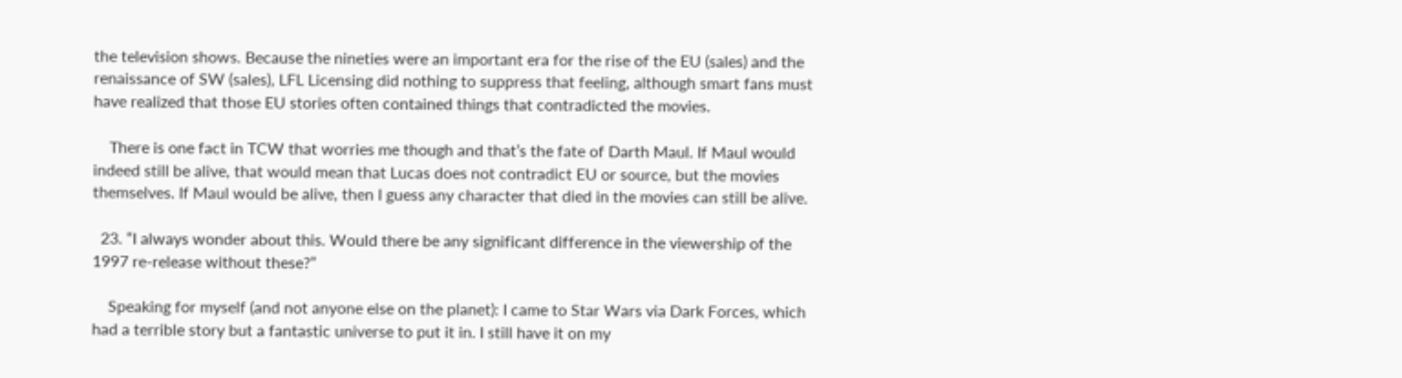the television shows. Because the nineties were an important era for the rise of the EU (sales) and the renaissance of SW (sales), LFL Licensing did nothing to suppress that feeling, although smart fans must have realized that those EU stories often contained things that contradicted the movies.

    There is one fact in TCW that worries me though and that’s the fate of Darth Maul. If Maul would indeed still be alive, that would mean that Lucas does not contradict EU or source, but the movies themselves. If Maul would be alive, then I guess any character that died in the movies can still be alive.

  23. “I always wonder about this. Would there be any significant difference in the viewership of the 1997 re-release without these?”

    Speaking for myself (and not anyone else on the planet): I came to Star Wars via Dark Forces, which had a terrible story but a fantastic universe to put it in. I still have it on my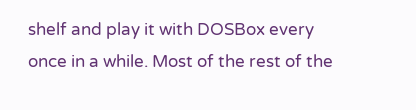shelf and play it with DOSBox every once in a while. Most of the rest of the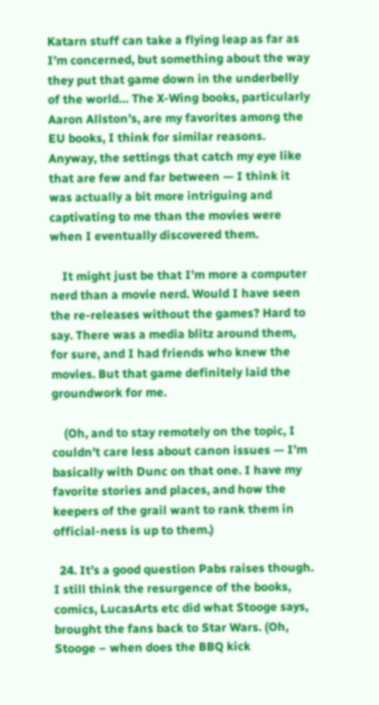Katarn stuff can take a flying leap as far as I’m concerned, but something about the way they put that game down in the underbelly of the world… The X-Wing books, particularly Aaron Allston’s, are my favorites among the EU books, I think for similar reasons. Anyway, the settings that catch my eye like that are few and far between — I think it was actually a bit more intriguing and captivating to me than the movies were when I eventually discovered them.

    It might just be that I’m more a computer nerd than a movie nerd. Would I have seen the re-releases without the games? Hard to say. There was a media blitz around them, for sure, and I had friends who knew the movies. But that game definitely laid the groundwork for me.

    (Oh, and to stay remotely on the topic, I couldn’t care less about canon issues — I’m basically with Dunc on that one. I have my favorite stories and places, and how the keepers of the grail want to rank them in official-ness is up to them.)

  24. It’s a good question Pabs raises though. I still think the resurgence of the books, comics, LucasArts etc did what Stooge says, brought the fans back to Star Wars. (Oh, Stooge – when does the BBQ kick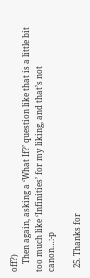off?)
    Then again, asking a ‘What If?’ question like that is a little bit too much like ‘Infinities’ for my liking, and that’s not canon…:-p

  25. Thanks for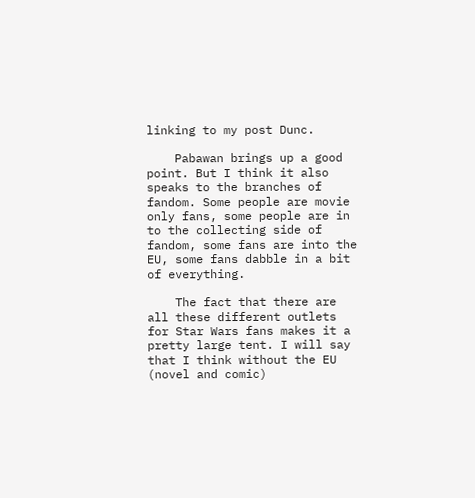linking to my post Dunc.

    Pabawan brings up a good point. But I think it also speaks to the branches of fandom. Some people are movie only fans, some people are in to the collecting side of fandom, some fans are into the EU, some fans dabble in a bit of everything.

    The fact that there are all these different outlets for Star Wars fans makes it a pretty large tent. I will say that I think without the EU (novel and comic)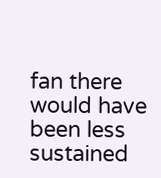fan there would have been less sustained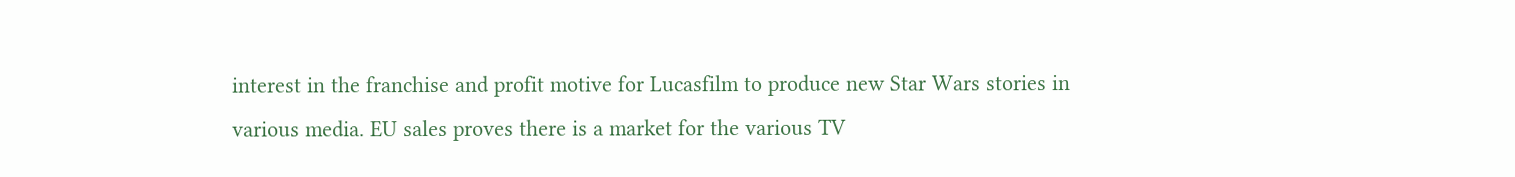interest in the franchise and profit motive for Lucasfilm to produce new Star Wars stories in various media. EU sales proves there is a market for the various TV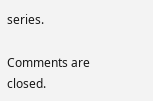series.

Comments are closed.